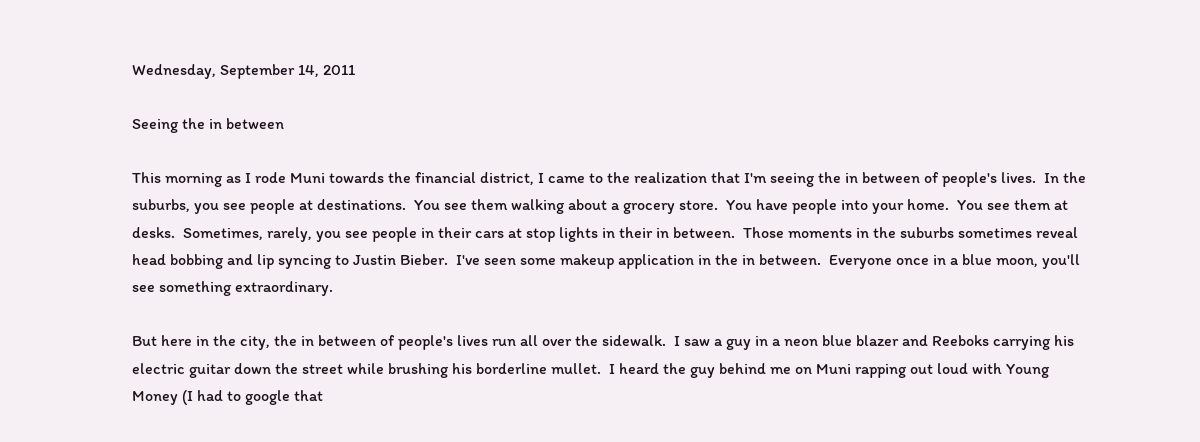Wednesday, September 14, 2011

Seeing the in between

This morning as I rode Muni towards the financial district, I came to the realization that I'm seeing the in between of people's lives.  In the suburbs, you see people at destinations.  You see them walking about a grocery store.  You have people into your home.  You see them at desks.  Sometimes, rarely, you see people in their cars at stop lights in their in between.  Those moments in the suburbs sometimes reveal head bobbing and lip syncing to Justin Bieber.  I've seen some makeup application in the in between.  Everyone once in a blue moon, you'll see something extraordinary.

But here in the city, the in between of people's lives run all over the sidewalk.  I saw a guy in a neon blue blazer and Reeboks carrying his electric guitar down the street while brushing his borderline mullet.  I heard the guy behind me on Muni rapping out loud with Young Money (I had to google that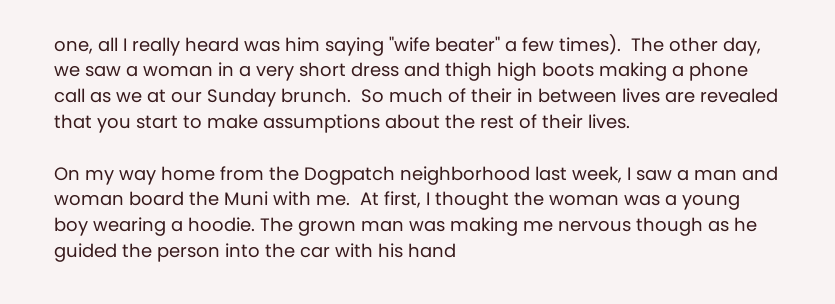one, all I really heard was him saying "wife beater" a few times).  The other day, we saw a woman in a very short dress and thigh high boots making a phone call as we at our Sunday brunch.  So much of their in between lives are revealed that you start to make assumptions about the rest of their lives.

On my way home from the Dogpatch neighborhood last week, I saw a man and woman board the Muni with me.  At first, I thought the woman was a young boy wearing a hoodie. The grown man was making me nervous though as he guided the person into the car with his hand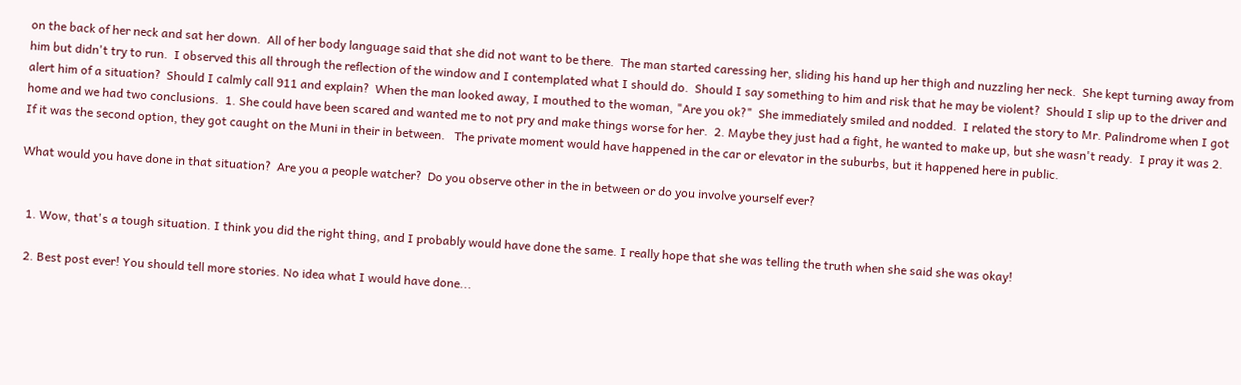on the back of her neck and sat her down.  All of her body language said that she did not want to be there.  The man started caressing her, sliding his hand up her thigh and nuzzling her neck.  She kept turning away from him but didn't try to run.  I observed this all through the reflection of the window and I contemplated what I should do.  Should I say something to him and risk that he may be violent?  Should I slip up to the driver and alert him of a situation?  Should I calmly call 911 and explain?  When the man looked away, I mouthed to the woman, "Are you ok?"  She immediately smiled and nodded.  I related the story to Mr. Palindrome when I got home and we had two conclusions.  1. She could have been scared and wanted me to not pry and make things worse for her.  2. Maybe they just had a fight, he wanted to make up, but she wasn't ready.  I pray it was 2.  If it was the second option, they got caught on the Muni in their in between.   The private moment would have happened in the car or elevator in the suburbs, but it happened here in public.

What would you have done in that situation?  Are you a people watcher?  Do you observe other in the in between or do you involve yourself ever?


  1. Wow, that's a tough situation. I think you did the right thing, and I probably would have done the same. I really hope that she was telling the truth when she said she was okay!

  2. Best post ever! You should tell more stories. No idea what I would have done...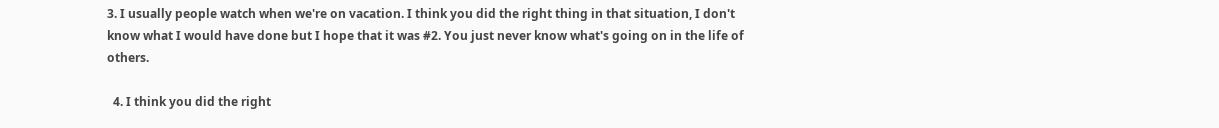3. I usually people watch when we're on vacation. I think you did the right thing in that situation, I don't know what I would have done but I hope that it was #2. You just never know what's going on in the life of others.

  4. I think you did the right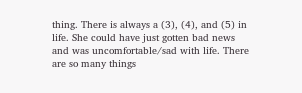thing. There is always a (3), (4), and (5) in life. She could have just gotten bad news and was uncomfortable/sad with life. There are so many things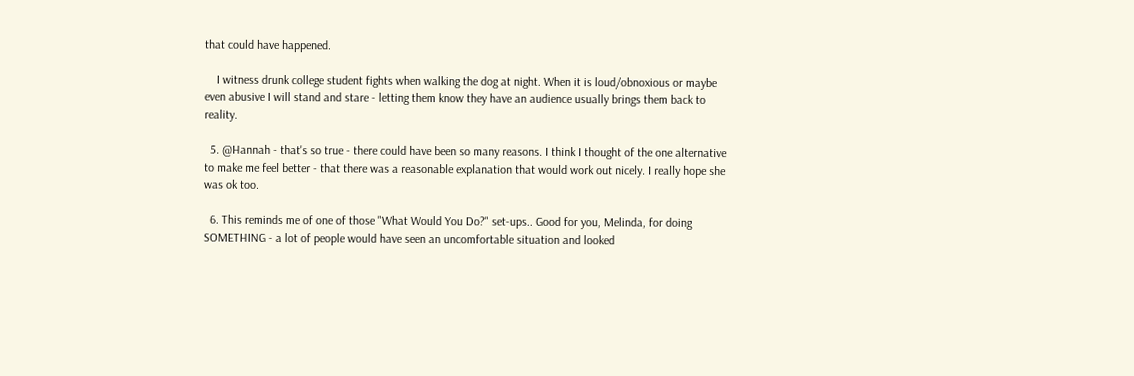that could have happened.

    I witness drunk college student fights when walking the dog at night. When it is loud/obnoxious or maybe even abusive I will stand and stare - letting them know they have an audience usually brings them back to reality.

  5. @Hannah - that's so true - there could have been so many reasons. I think I thought of the one alternative to make me feel better - that there was a reasonable explanation that would work out nicely. I really hope she was ok too.

  6. This reminds me of one of those "What Would You Do?" set-ups.. Good for you, Melinda, for doing SOMETHING - a lot of people would have seen an uncomfortable situation and looked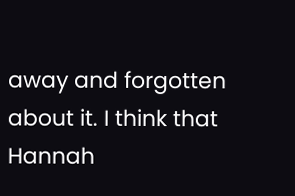away and forgotten about it. I think that Hannah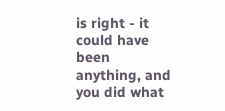is right - it could have been anything, and you did what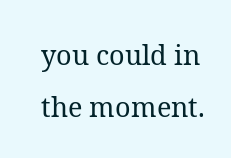you could in the moment.